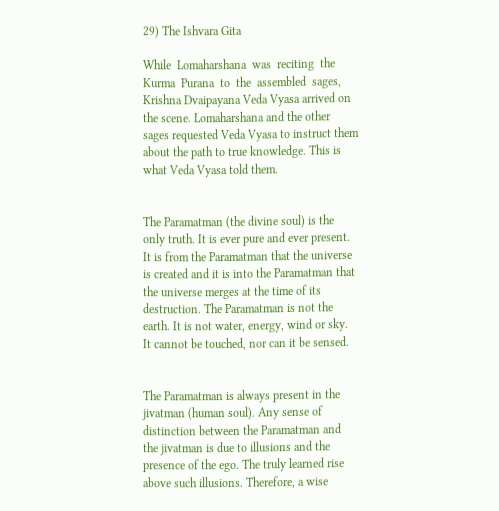29) The Ishvara Gita

While  Lomaharshana  was  reciting  the  Kurma  Purana  to  the  assembled  sages,  Krishna Dvaipayana Veda Vyasa arrived on the scene. Lomaharshana and the other sages requested Veda Vyasa to instruct them about the path to true knowledge. This is what Veda Vyasa told them.


The Paramatman (the divine soul) is the only truth. It is ever pure and ever present. It is from the Paramatman that the universe is created and it is into the Paramatman that the universe merges at the time of its destruction. The Paramatman is not the earth. It is not water, energy, wind or sky. It cannot be touched, nor can it be sensed.


The Paramatman is always present in the jivatman (human soul). Any sense of distinction between the Paramatman and the jivatman is due to illusions and the presence of the ego. The truly learned rise above such illusions. Therefore, a wise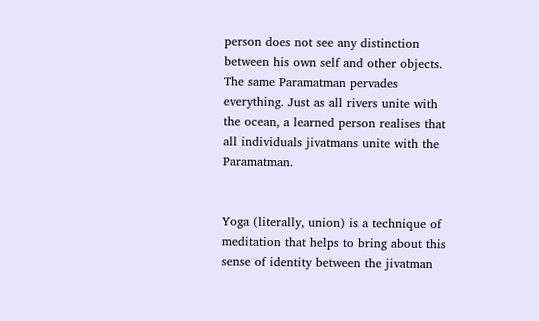person does not see any distinction between his own self and other objects. The same Paramatman pervades everything. Just as all rivers unite with the ocean, a learned person realises that all individuals jivatmans unite with the Paramatman.


Yoga (literally, union) is a technique of meditation that helps to bring about this sense of identity between the jivatman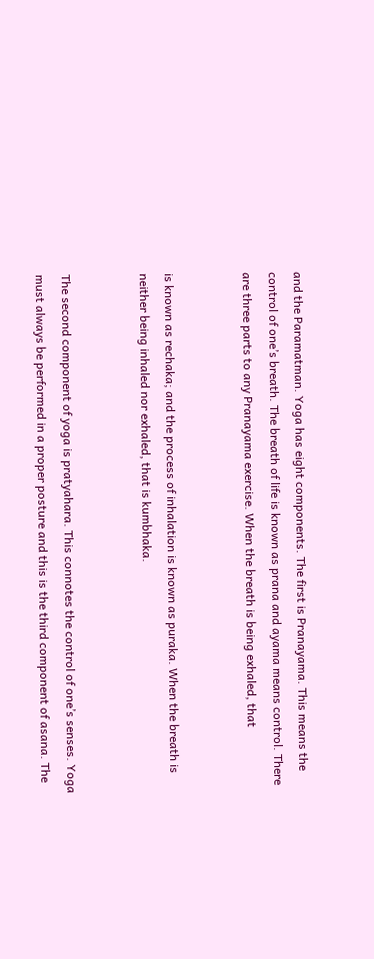and the Paramatman. Yoga has eight components. The first is Pranayama. This means the control of one’s breath. The breath of life is known as prana and ayama means control. There are three parts to any Pranayama exercise. When the breath is being exhaled, that


is known as rechaka; and the process of inhalation is known as puraka. When the breath is neither being inhaled nor exhaled, that is kumbhaka.


The second component of yoga is pratyahara. This connotes the control of one’s senses. Yoga must always be performed in a proper posture and this is the third component of asana. The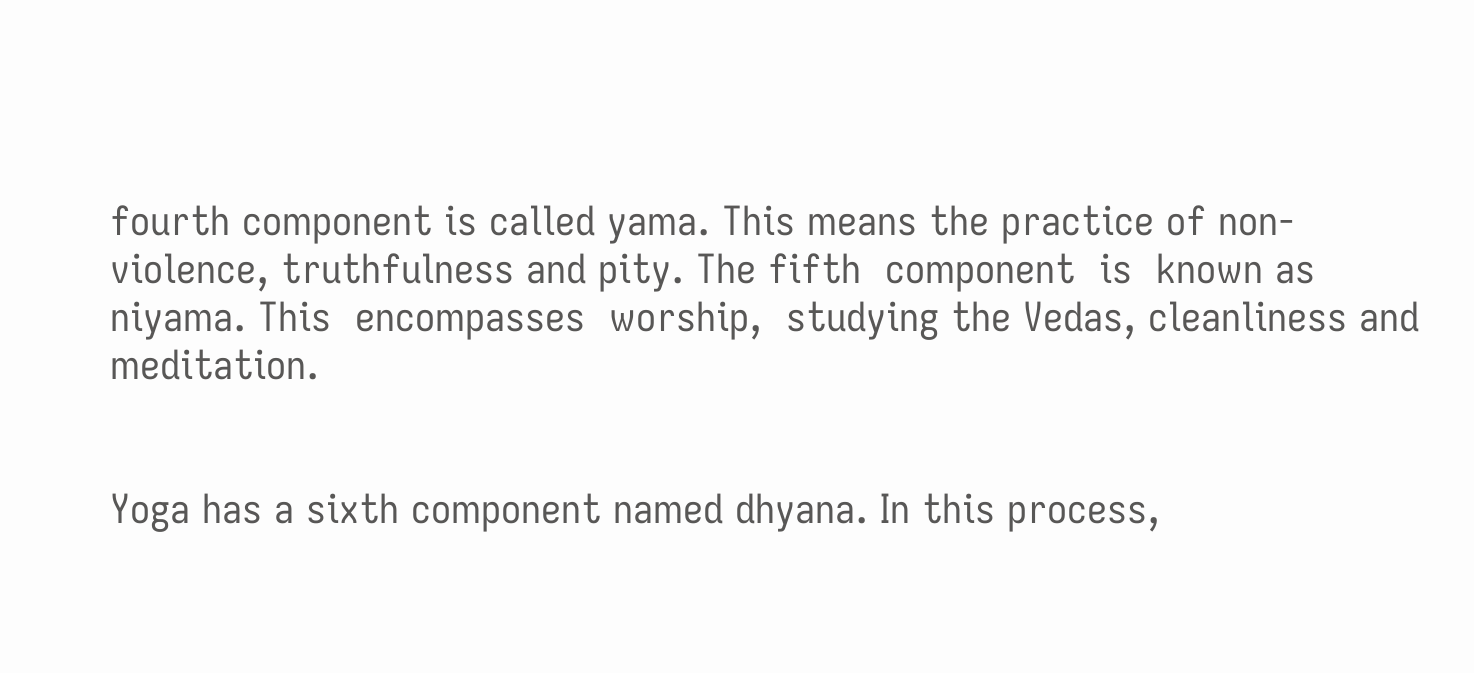fourth component is called yama. This means the practice of non-violence, truthfulness and pity. The fifth  component  is  known as  niyama. This  encompasses  worship,  studying the Vedas, cleanliness and meditation.


Yoga has a sixth component named dhyana. In this process,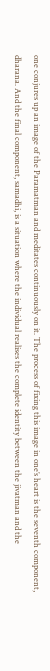one conjures up an image of the Paramatman and meditates continuously on it. The process of fixing this image in one’s heart is the seventh component, dharana. And the final component, samadhi, is a situation where the individual realises the complete identity between the jivatman and the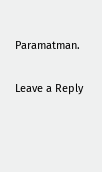Paramatman.

Leave a Reply